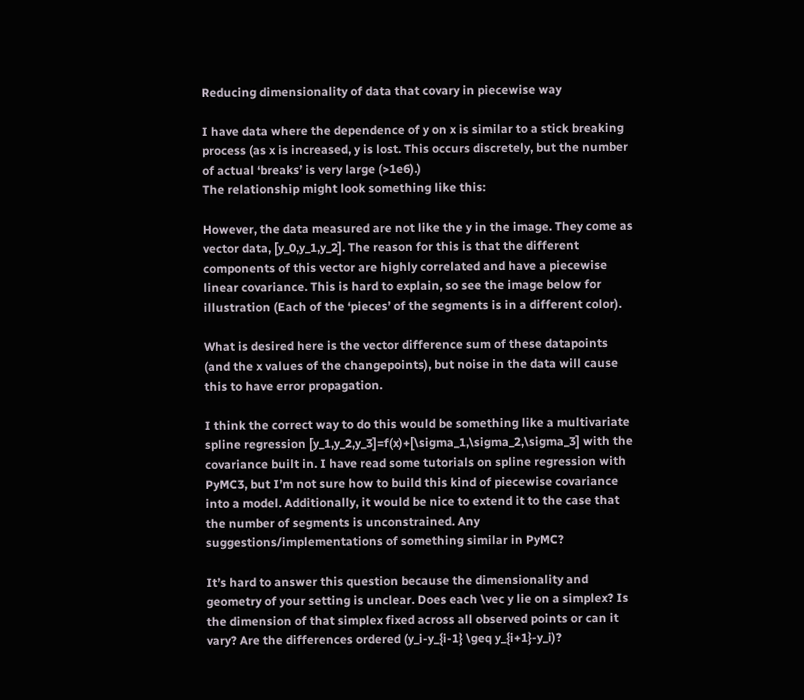Reducing dimensionality of data that covary in piecewise way

I have data where the dependence of y on x is similar to a stick breaking process (as x is increased, y is lost. This occurs discretely, but the number of actual ‘breaks’ is very large (>1e6).)
The relationship might look something like this:

However, the data measured are not like the y in the image. They come as vector data, [y_0,y_1,y_2]. The reason for this is that the different components of this vector are highly correlated and have a piecewise linear covariance. This is hard to explain, so see the image below for illustration (Each of the ‘pieces’ of the segments is in a different color).

What is desired here is the vector difference sum of these datapoints (and the x values of the changepoints), but noise in the data will cause this to have error propagation.

I think the correct way to do this would be something like a multivariate spline regression [y_1,y_2,y_3]=f(x)+[\sigma_1,\sigma_2,\sigma_3] with the covariance built in. I have read some tutorials on spline regression with PyMC3, but I’m not sure how to build this kind of piecewise covariance into a model. Additionally, it would be nice to extend it to the case that the number of segments is unconstrained. Any suggestions/implementations of something similar in PyMC?

It’s hard to answer this question because the dimensionality and geometry of your setting is unclear. Does each \vec y lie on a simplex? Is the dimension of that simplex fixed across all observed points or can it vary? Are the differences ordered (y_i-y_{i-1} \geq y_{i+1}-y_i)?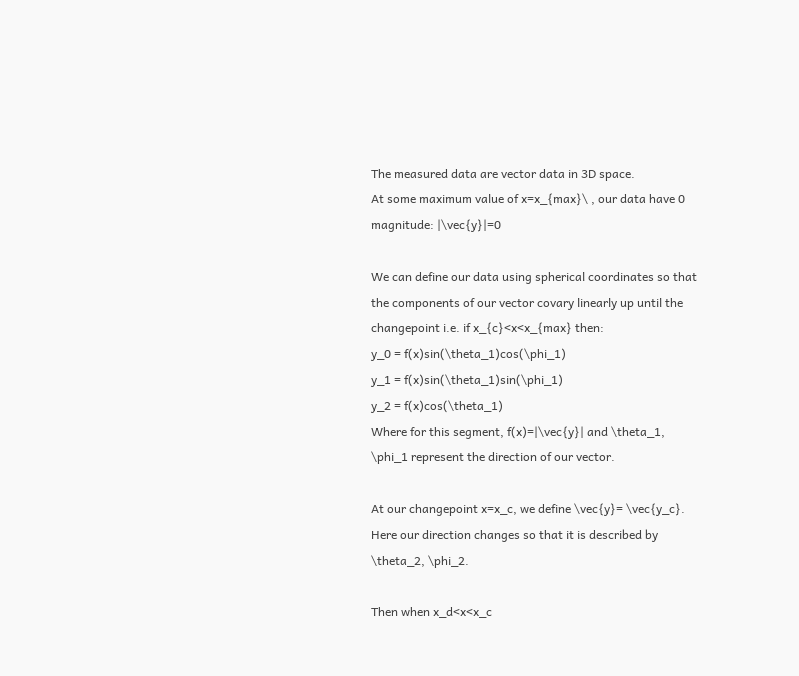The measured data are vector data in 3D space.
At some maximum value of x=x_{max}\ , our data have 0 magnitude: |\vec{y}|=0

We can define our data using spherical coordinates so that the components of our vector covary linearly up until the changepoint i.e. if x_{c}<x<x_{max} then:
y_0 = f(x)sin(\theta_1)cos(\phi_1)
y_1 = f(x)sin(\theta_1)sin(\phi_1)
y_2 = f(x)cos(\theta_1)
Where for this segment, f(x)=|\vec{y}| and \theta_1, \phi_1 represent the direction of our vector.

At our changepoint x=x_c, we define \vec{y}= \vec{y_c}. Here our direction changes so that it is described by \theta_2, \phi_2.

Then when x_d<x<x_c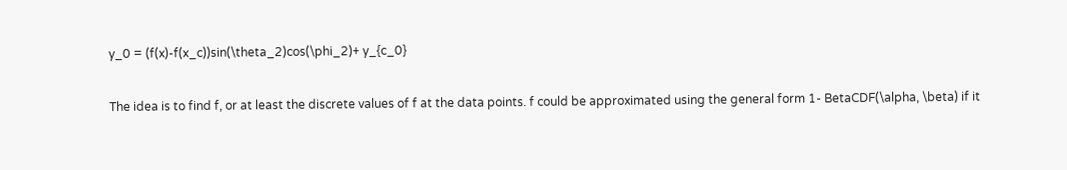y_0 = (f(x)-f(x_c))sin(\theta_2)cos(\phi_2)+ y_{c_0}

The idea is to find f, or at least the discrete values of f at the data points. f could be approximated using the general form 1- BetaCDF(\alpha, \beta) if it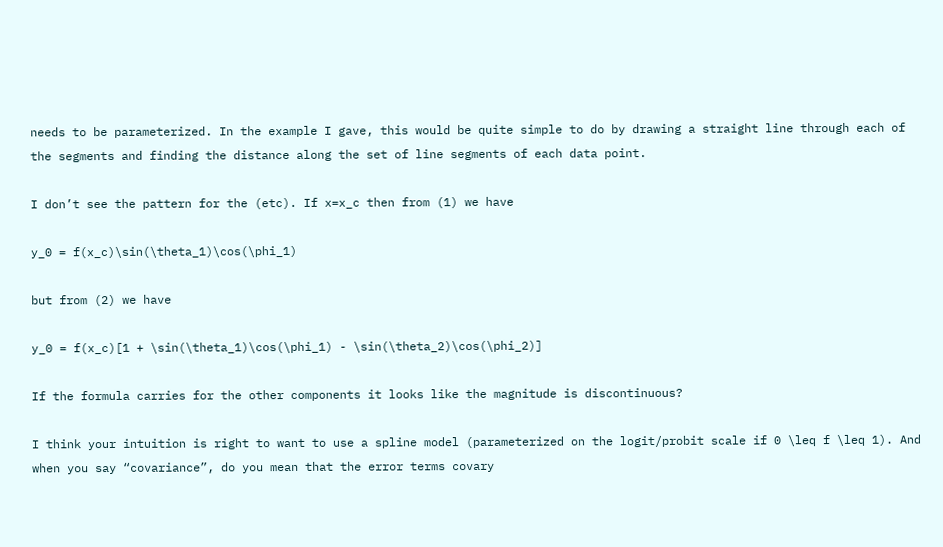needs to be parameterized. In the example I gave, this would be quite simple to do by drawing a straight line through each of the segments and finding the distance along the set of line segments of each data point.

I don’t see the pattern for the (etc). If x=x_c then from (1) we have

y_0 = f(x_c)\sin(\theta_1)\cos(\phi_1)

but from (2) we have

y_0 = f(x_c)[1 + \sin(\theta_1)\cos(\phi_1) - \sin(\theta_2)\cos(\phi_2)]

If the formula carries for the other components it looks like the magnitude is discontinuous?

I think your intuition is right to want to use a spline model (parameterized on the logit/probit scale if 0 \leq f \leq 1). And when you say “covariance”, do you mean that the error terms covary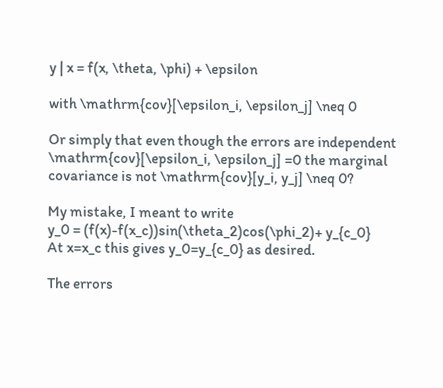y | x = f(x, \theta, \phi) + \epsilon

with \mathrm{cov}[\epsilon_i, \epsilon_j] \neq 0

Or simply that even though the errors are independent \mathrm{cov}[\epsilon_i, \epsilon_j] =0 the marginal covariance is not \mathrm{cov}[y_i, y_j] \neq 0?

My mistake, I meant to write
y_0 = (f(x)-f(x_c))sin(\theta_2)cos(\phi_2)+ y_{c_0}
At x=x_c this gives y_0=y_{c_0} as desired.

The errors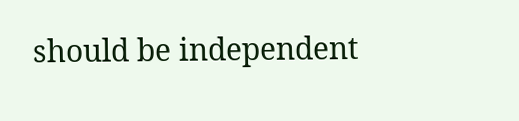should be independent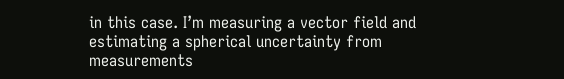in this case. I’m measuring a vector field and estimating a spherical uncertainty from measurements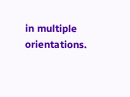in multiple orientations.